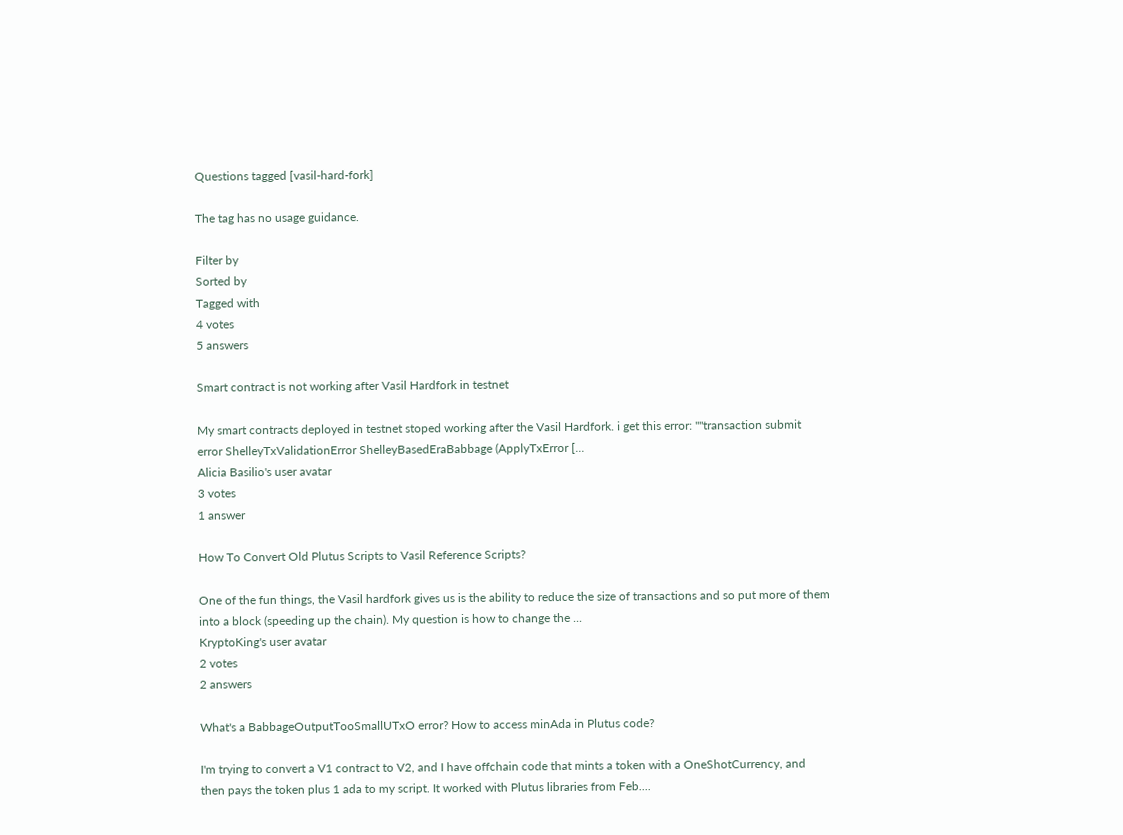Questions tagged [vasil-hard-fork]

The tag has no usage guidance.

Filter by
Sorted by
Tagged with
4 votes
5 answers

Smart contract is not working after Vasil Hardfork in testnet

My smart contracts deployed in testnet stoped working after the Vasil Hardfork. i get this error: ""transaction submit error ShelleyTxValidationError ShelleyBasedEraBabbage (ApplyTxError [...
Alicia Basilio's user avatar
3 votes
1 answer

How To Convert Old Plutus Scripts to Vasil Reference Scripts?

One of the fun things, the Vasil hardfork gives us is the ability to reduce the size of transactions and so put more of them into a block (speeding up the chain). My question is how to change the ...
KryptoKing's user avatar
2 votes
2 answers

What's a BabbageOutputTooSmallUTxO error? How to access minAda in Plutus code?

I'm trying to convert a V1 contract to V2, and I have offchain code that mints a token with a OneShotCurrency, and then pays the token plus 1 ada to my script. It worked with Plutus libraries from Feb....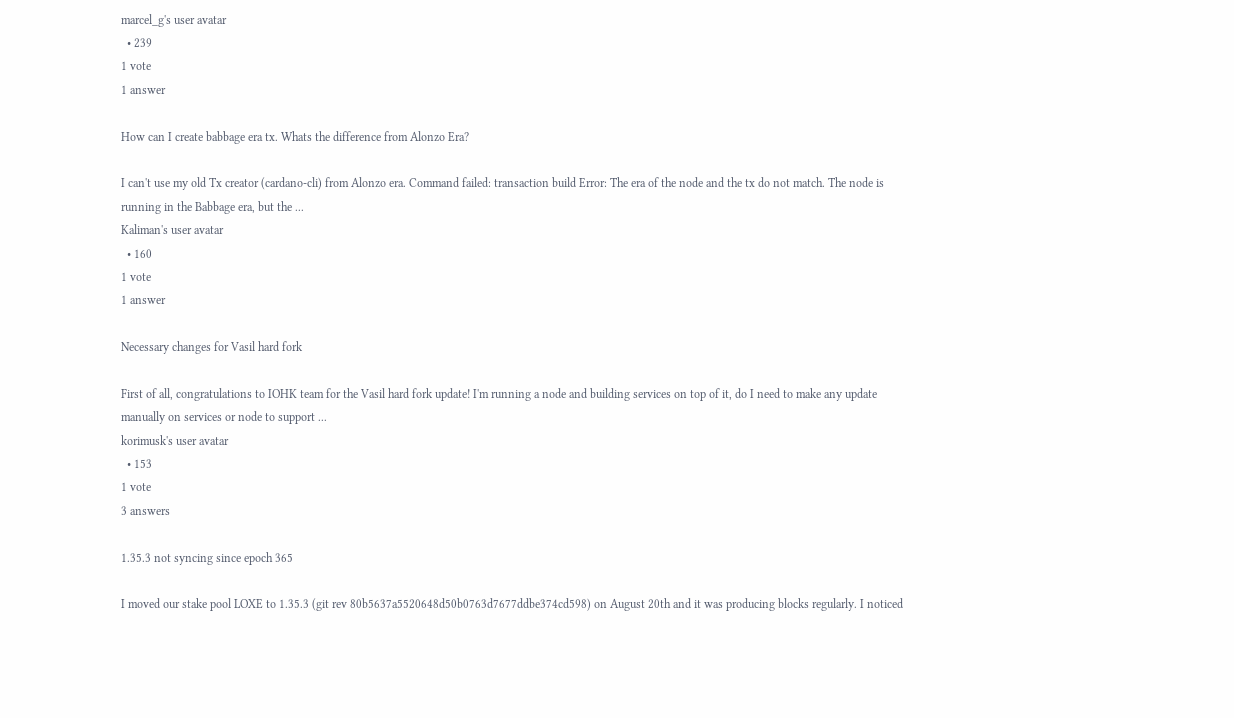marcel_g's user avatar
  • 239
1 vote
1 answer

How can I create babbage era tx. Whats the difference from Alonzo Era?

I can't use my old Tx creator (cardano-cli) from Alonzo era. Command failed: transaction build Error: The era of the node and the tx do not match. The node is running in the Babbage era, but the ...
Kaliman's user avatar
  • 160
1 vote
1 answer

Necessary changes for Vasil hard fork

First of all, congratulations to IOHK team for the Vasil hard fork update! I'm running a node and building services on top of it, do I need to make any update manually on services or node to support ...
korimusk's user avatar
  • 153
1 vote
3 answers

1.35.3 not syncing since epoch 365

I moved our stake pool LOXE to 1.35.3 (git rev 80b5637a5520648d50b0763d7677ddbe374cd598) on August 20th and it was producing blocks regularly. I noticed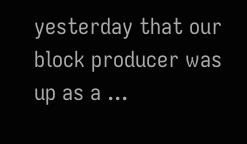yesterday that our block producer was up as a ...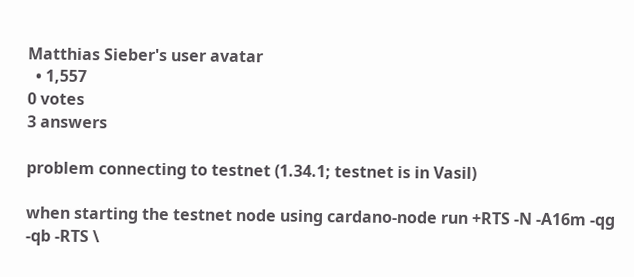Matthias Sieber's user avatar
  • 1,557
0 votes
3 answers

problem connecting to testnet (1.34.1; testnet is in Vasil)

when starting the testnet node using cardano-node run +RTS -N -A16m -qg -qb -RTS \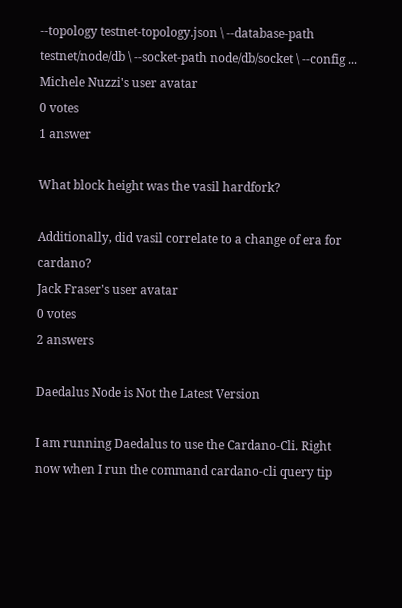--topology testnet-topology.json \ --database-path testnet/node/db \ --socket-path node/db/socket \ --config ...
Michele Nuzzi's user avatar
0 votes
1 answer

What block height was the vasil hardfork?

Additionally, did vasil correlate to a change of era for cardano?
Jack Fraser's user avatar
0 votes
2 answers

Daedalus Node is Not the Latest Version

I am running Daedalus to use the Cardano-Cli. Right now when I run the command cardano-cli query tip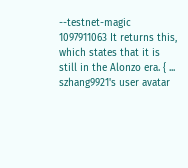--testnet-magic 1097911063 It returns this, which states that it is still in the Alonzo era. { ...
szhang9921's user avatar